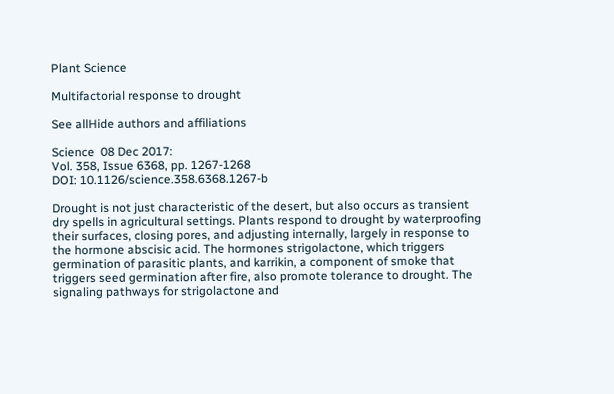Plant Science

Multifactorial response to drought

See allHide authors and affiliations

Science  08 Dec 2017:
Vol. 358, Issue 6368, pp. 1267-1268
DOI: 10.1126/science.358.6368.1267-b

Drought is not just characteristic of the desert, but also occurs as transient dry spells in agricultural settings. Plants respond to drought by waterproofing their surfaces, closing pores, and adjusting internally, largely in response to the hormone abscisic acid. The hormones strigolactone, which triggers germination of parasitic plants, and karrikin, a component of smoke that triggers seed germination after fire, also promote tolerance to drought. The signaling pathways for strigolactone and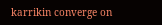karrikin converge on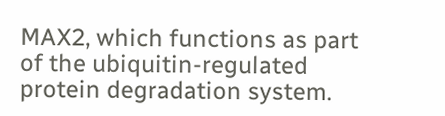MAX2, which functions as part of the ubiquitin-regulated protein degradation system.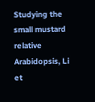Studying the small mustard relative Arabidopsis, Li et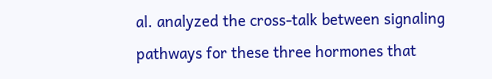al. analyzed the cross-talk between signaling pathways for these three hormones that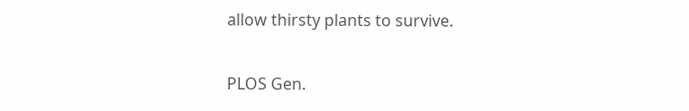allow thirsty plants to survive.

PLOS Gen.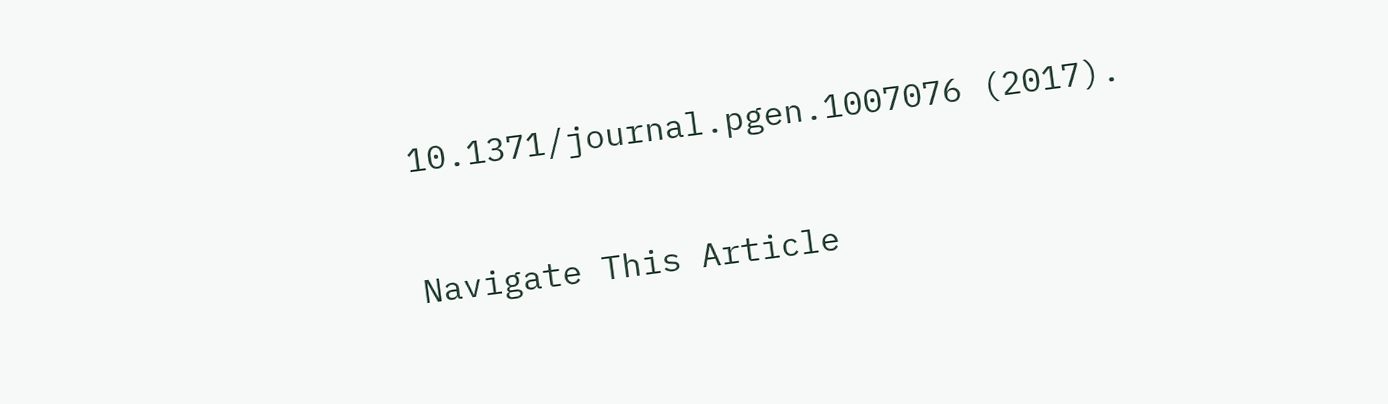10.1371/journal.pgen.1007076 (2017).

Navigate This Article